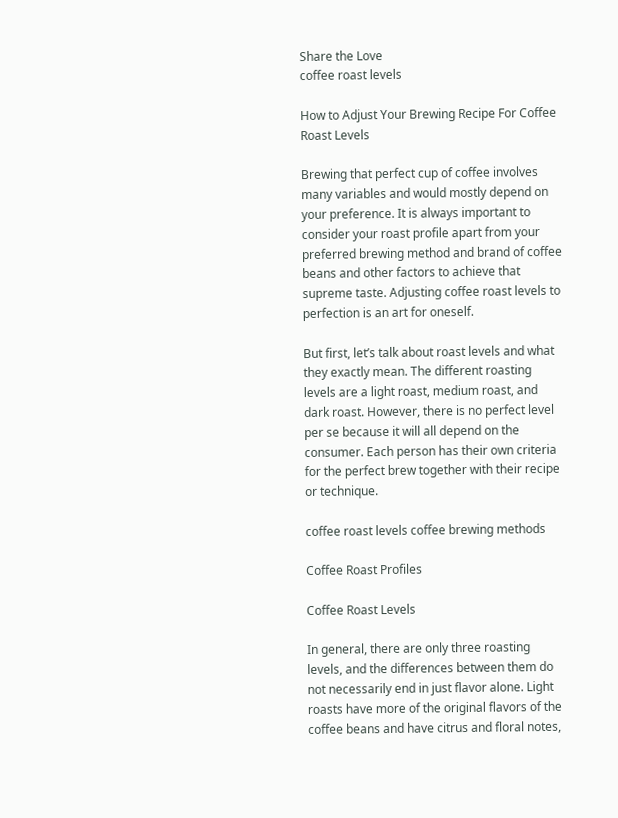Share the Love
coffee roast levels

How to Adjust Your Brewing Recipe For Coffee Roast Levels

Brewing that perfect cup of coffee involves many variables and would mostly depend on your preference. It is always important to consider your roast profile apart from your preferred brewing method and brand of coffee beans and other factors to achieve that supreme taste. Adjusting coffee roast levels to perfection is an art for oneself.

But first, let’s talk about roast levels and what they exactly mean. The different roasting levels are a light roast, medium roast, and dark roast. However, there is no perfect level per se because it will all depend on the consumer. Each person has their own criteria for the perfect brew together with their recipe or technique.

coffee roast levels coffee brewing methods

Coffee Roast Profiles

Coffee Roast Levels

In general, there are only three roasting levels, and the differences between them do not necessarily end in just flavor alone. Light roasts have more of the original flavors of the coffee beans and have citrus and floral notes,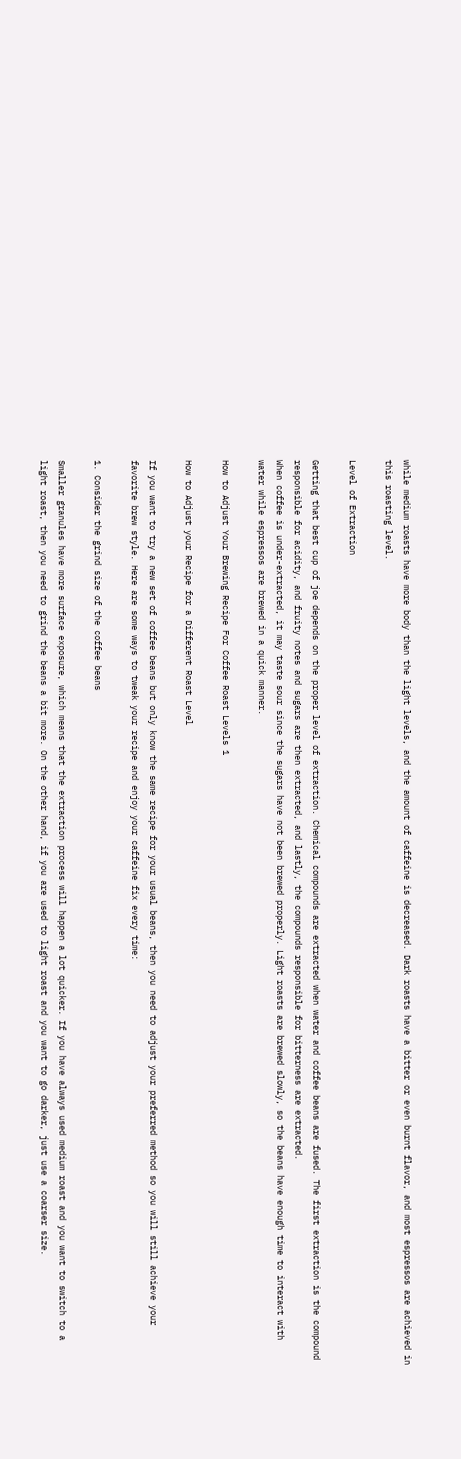while medium roasts have more body than the light levels, and the amount of caffeine is decreased. Dark roasts have a bitter or even burnt flavor, and most espressos are achieved in this roasting level.

Level of Extraction

Getting that best cup of joe depends on the proper level of extraction. Chemical compounds are extracted when water and coffee beans are fused. The first extraction is the compound responsible for acidity, and fruity notes and sugars are then extracted, and lastly, the compounds responsible for bitterness are extracted.
When coffee is under-extracted, it may taste sour since the sugars have not been brewed properly. Light roasts are brewed slowly, so the beans have enough time to interact with water while espressos are brewed in a quick manner.

How to Adjust Your Brewing Recipe For Coffee Roast Levels 1

How to Adjust your Recipe for a Different Roast Level

If you want to try a new set of coffee beans but only know the same recipe for your usual beans, then you need to adjust your preferred method so you will still achieve your favorite brew style. Here are some ways to tweak your recipe and enjoy your caffeine fix every time:

1. Consider the grind size of the coffee beans

Smaller granules have more surface exposure, which means that the extraction process will happen a lot quicker. If you have always used medium roast and you want to switch to a light roast, then you need to grind the beans a bit more. On the other hand, if you are used to light roast and you want to go darker, just use a coarser size.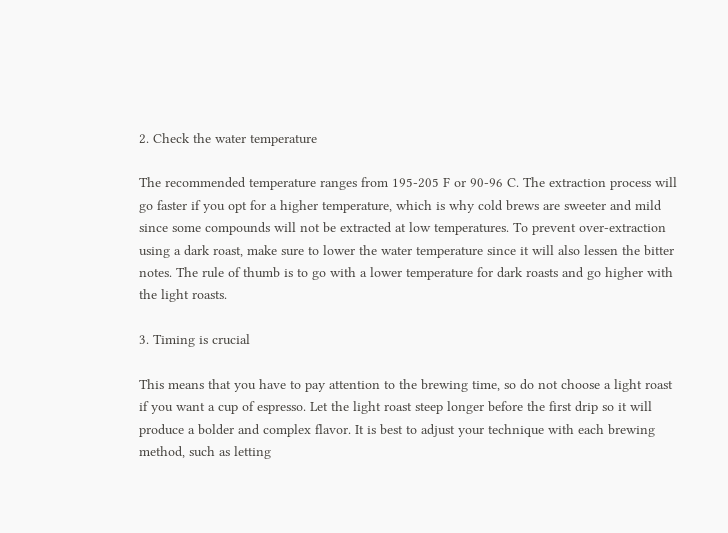2. Check the water temperature

The recommended temperature ranges from 195-205 F or 90-96 C. The extraction process will go faster if you opt for a higher temperature, which is why cold brews are sweeter and mild since some compounds will not be extracted at low temperatures. To prevent over-extraction using a dark roast, make sure to lower the water temperature since it will also lessen the bitter notes. The rule of thumb is to go with a lower temperature for dark roasts and go higher with the light roasts.

3. Timing is crucial

This means that you have to pay attention to the brewing time, so do not choose a light roast if you want a cup of espresso. Let the light roast steep longer before the first drip so it will produce a bolder and complex flavor. It is best to adjust your technique with each brewing method, such as letting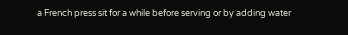a French press sit for a while before serving or by adding water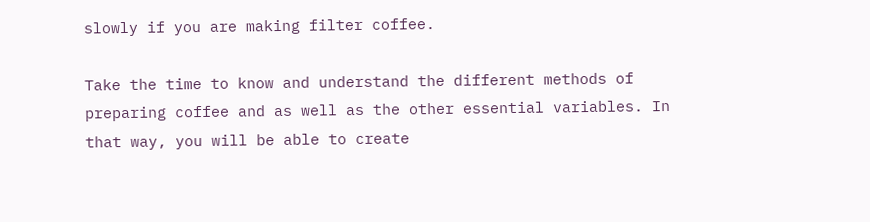slowly if you are making filter coffee.

Take the time to know and understand the different methods of preparing coffee and as well as the other essential variables. In that way, you will be able to create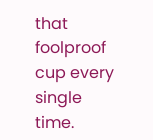that foolproof cup every single time.